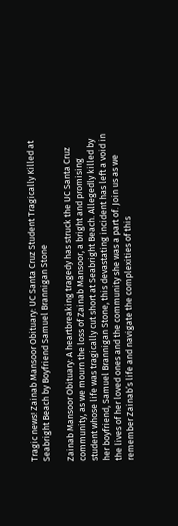Tragic news! Zainab Mansoor Obituary: UC Santa Cruz Student Tragically Killed at Seabright Beach by Boyfriend Samuel Brannigan Stone

Zainab Mansoor Obituary: A heartbreaking tragedy has struck the UC Santa Cruz community, as we mourn the loss of Zainab Mansoor, a bright and promising student whose life was tragically cut short at Seabright Beach. Allegedly killed by her boyfriend, Samuel Brannigan Stone, this devastating incident has left a void in the lives of her loved ones and the community she was a part of. Join us as we remember Zainab’s life and navigate the complexities of this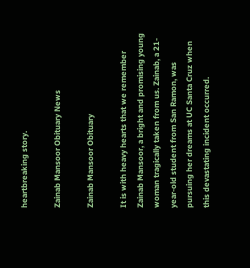heartbreaking story.

Zainab Mansoor Obituary News

Zainab Mansoor Obituary

It is with heavy hearts that we remember Zainab Mansoor, a bright and promising young woman tragically taken from us. Zainab, a 21-year-old student from San Ramon, was pursuing her dreams at UC Santa Cruz when this devastating incident occurred.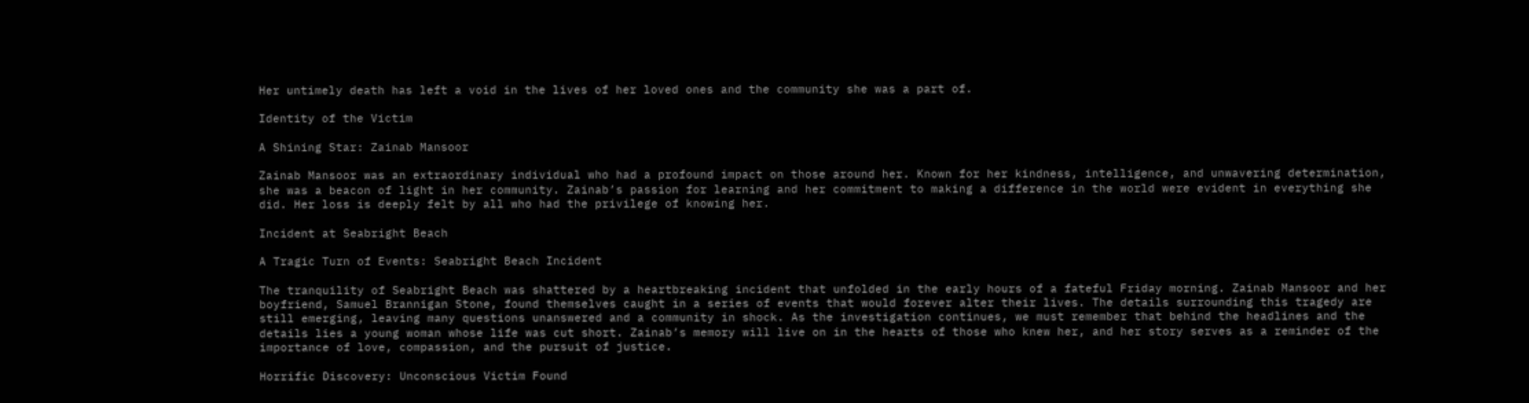Her untimely death has left a void in the lives of her loved ones and the community she was a part of.

Identity of the Victim

A Shining Star: Zainab Mansoor

Zainab Mansoor was an extraordinary individual who had a profound impact on those around her. Known for her kindness, intelligence, and unwavering determination, she was a beacon of light in her community. Zainab’s passion for learning and her commitment to making a difference in the world were evident in everything she did. Her loss is deeply felt by all who had the privilege of knowing her.

Incident at Seabright Beach

A Tragic Turn of Events: Seabright Beach Incident

The tranquility of Seabright Beach was shattered by a heartbreaking incident that unfolded in the early hours of a fateful Friday morning. Zainab Mansoor and her boyfriend, Samuel Brannigan Stone, found themselves caught in a series of events that would forever alter their lives. The details surrounding this tragedy are still emerging, leaving many questions unanswered and a community in shock. As the investigation continues, we must remember that behind the headlines and the details lies a young woman whose life was cut short. Zainab’s memory will live on in the hearts of those who knew her, and her story serves as a reminder of the importance of love, compassion, and the pursuit of justice.

Horrific Discovery: Unconscious Victim Found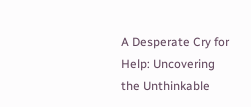A Desperate Cry for Help: Uncovering the Unthinkable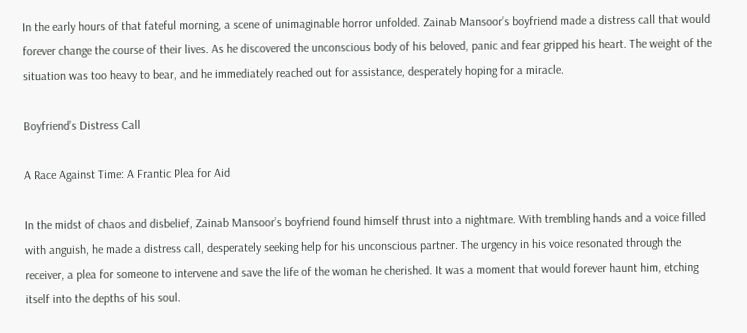In the early hours of that fateful morning, a scene of unimaginable horror unfolded. Zainab Mansoor’s boyfriend made a distress call that would forever change the course of their lives. As he discovered the unconscious body of his beloved, panic and fear gripped his heart. The weight of the situation was too heavy to bear, and he immediately reached out for assistance, desperately hoping for a miracle.

Boyfriend’s Distress Call

A Race Against Time: A Frantic Plea for Aid

In the midst of chaos and disbelief, Zainab Mansoor’s boyfriend found himself thrust into a nightmare. With trembling hands and a voice filled with anguish, he made a distress call, desperately seeking help for his unconscious partner. The urgency in his voice resonated through the receiver, a plea for someone to intervene and save the life of the woman he cherished. It was a moment that would forever haunt him, etching itself into the depths of his soul.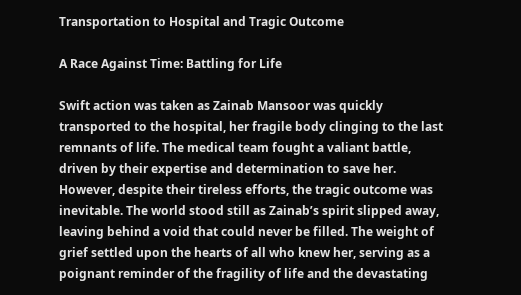Transportation to Hospital and Tragic Outcome

A Race Against Time: Battling for Life

Swift action was taken as Zainab Mansoor was quickly transported to the hospital, her fragile body clinging to the last remnants of life. The medical team fought a valiant battle, driven by their expertise and determination to save her. However, despite their tireless efforts, the tragic outcome was inevitable. The world stood still as Zainab’s spirit slipped away, leaving behind a void that could never be filled. The weight of grief settled upon the hearts of all who knew her, serving as a poignant reminder of the fragility of life and the devastating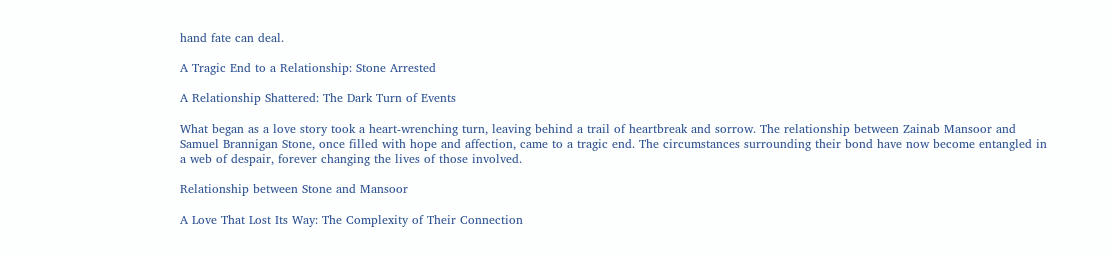hand fate can deal.

A Tragic End to a Relationship: Stone Arrested

A Relationship Shattered: The Dark Turn of Events

What began as a love story took a heart-wrenching turn, leaving behind a trail of heartbreak and sorrow. The relationship between Zainab Mansoor and Samuel Brannigan Stone, once filled with hope and affection, came to a tragic end. The circumstances surrounding their bond have now become entangled in a web of despair, forever changing the lives of those involved.

Relationship between Stone and Mansoor

A Love That Lost Its Way: The Complexity of Their Connection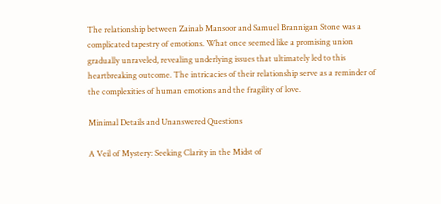The relationship between Zainab Mansoor and Samuel Brannigan Stone was a complicated tapestry of emotions. What once seemed like a promising union gradually unraveled, revealing underlying issues that ultimately led to this heartbreaking outcome. The intricacies of their relationship serve as a reminder of the complexities of human emotions and the fragility of love.

Minimal Details and Unanswered Questions

A Veil of Mystery: Seeking Clarity in the Midst of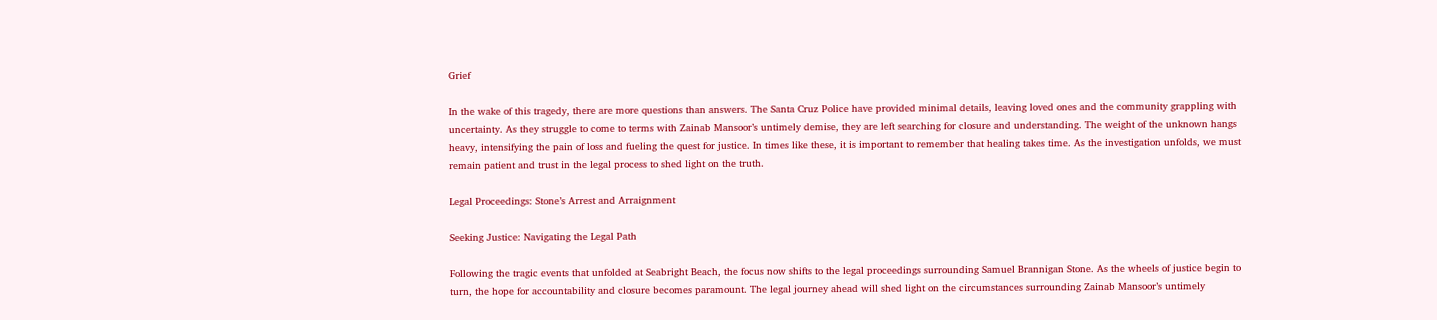Grief

In the wake of this tragedy, there are more questions than answers. The Santa Cruz Police have provided minimal details, leaving loved ones and the community grappling with uncertainty. As they struggle to come to terms with Zainab Mansoor’s untimely demise, they are left searching for closure and understanding. The weight of the unknown hangs heavy, intensifying the pain of loss and fueling the quest for justice. In times like these, it is important to remember that healing takes time. As the investigation unfolds, we must remain patient and trust in the legal process to shed light on the truth.

Legal Proceedings: Stone’s Arrest and Arraignment

Seeking Justice: Navigating the Legal Path

Following the tragic events that unfolded at Seabright Beach, the focus now shifts to the legal proceedings surrounding Samuel Brannigan Stone. As the wheels of justice begin to turn, the hope for accountability and closure becomes paramount. The legal journey ahead will shed light on the circumstances surrounding Zainab Mansoor’s untimely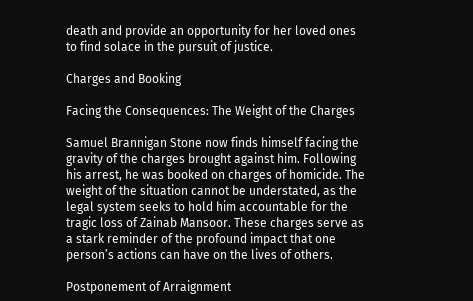death and provide an opportunity for her loved ones to find solace in the pursuit of justice.

Charges and Booking

Facing the Consequences: The Weight of the Charges

Samuel Brannigan Stone now finds himself facing the gravity of the charges brought against him. Following his arrest, he was booked on charges of homicide. The weight of the situation cannot be understated, as the legal system seeks to hold him accountable for the tragic loss of Zainab Mansoor. These charges serve as a stark reminder of the profound impact that one person’s actions can have on the lives of others.

Postponement of Arraignment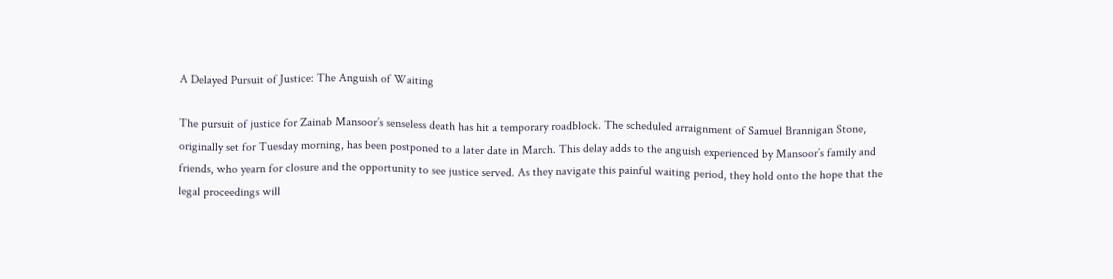A Delayed Pursuit of Justice: The Anguish of Waiting

The pursuit of justice for Zainab Mansoor’s senseless death has hit a temporary roadblock. The scheduled arraignment of Samuel Brannigan Stone, originally set for Tuesday morning, has been postponed to a later date in March. This delay adds to the anguish experienced by Mansoor’s family and friends, who yearn for closure and the opportunity to see justice served. As they navigate this painful waiting period, they hold onto the hope that the legal proceedings will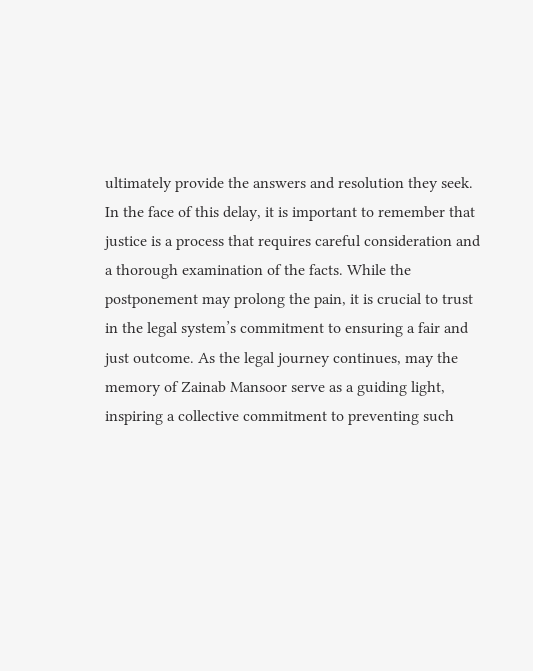ultimately provide the answers and resolution they seek. In the face of this delay, it is important to remember that justice is a process that requires careful consideration and a thorough examination of the facts. While the postponement may prolong the pain, it is crucial to trust in the legal system’s commitment to ensuring a fair and just outcome. As the legal journey continues, may the memory of Zainab Mansoor serve as a guiding light, inspiring a collective commitment to preventing such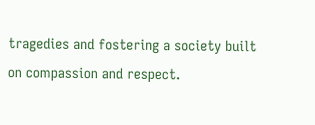tragedies and fostering a society built on compassion and respect.